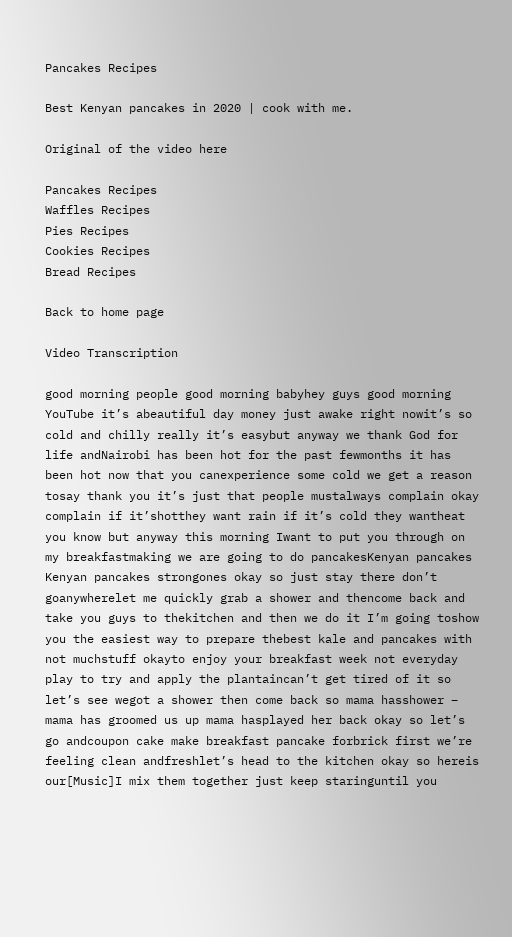Pancakes Recipes

Best Kenyan pancakes in 2020 | cook with me.

Original of the video here

Pancakes Recipes
Waffles Recipes
Pies Recipes
Cookies Recipes
Bread Recipes

Back to home page

Video Transcription

good morning people good morning babyhey guys good morning YouTube it’s abeautiful day money just awake right nowit’s so cold and chilly really it’s easybut anyway we thank God for life andNairobi has been hot for the past fewmonths it has been hot now that you canexperience some cold we get a reason tosay thank you it’s just that people mustalways complain okay complain if it’shotthey want rain if it’s cold they wantheat you know but anyway this morning Iwant to put you through on my breakfastmaking we are going to do pancakesKenyan pancakes Kenyan pancakes strongones okay so just stay there don’t goanywherelet me quickly grab a shower and thencome back and take you guys to thekitchen and then we do it I’m going toshow you the easiest way to prepare thebest kale and pancakes with not muchstuff okayto enjoy your breakfast week not everyday play to try and apply the plantaincan’t get tired of it so let’s see wegot a shower then come back so mama hasshower – mama has groomed us up mama hasplayed her back okay so let’s go andcoupon cake make breakfast pancake forbrick first we’re feeling clean andfreshlet’s head to the kitchen okay so hereis our[Music]I mix them together just keep staringuntil you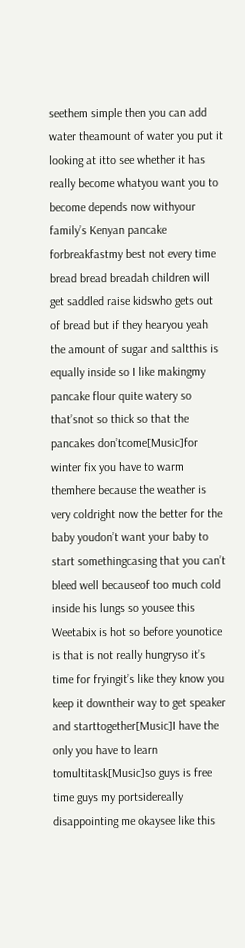seethem simple then you can add water theamount of water you put it looking at itto see whether it has really become whatyou want you to become depends now withyour family’s Kenyan pancake forbreakfastmy best not every time bread bread breadah children will get saddled raise kidswho gets out of bread but if they hearyou yeah the amount of sugar and saltthis is equally inside so I like makingmy pancake flour quite watery so that’snot so thick so that the pancakes don’tcome[Music]for winter fix you have to warm themhere because the weather is very coldright now the better for the baby youdon’t want your baby to start somethingcasing that you can’t bleed well becauseof too much cold inside his lungs so yousee this Weetabix is hot so before younotice is that is not really hungryso it’s time for fryingit’s like they know you keep it downtheir way to get speaker and starttogether[Music]I have the only you have to learn tomultitask[Music]so guys is free time guys my portsidereally disappointing me okaysee like this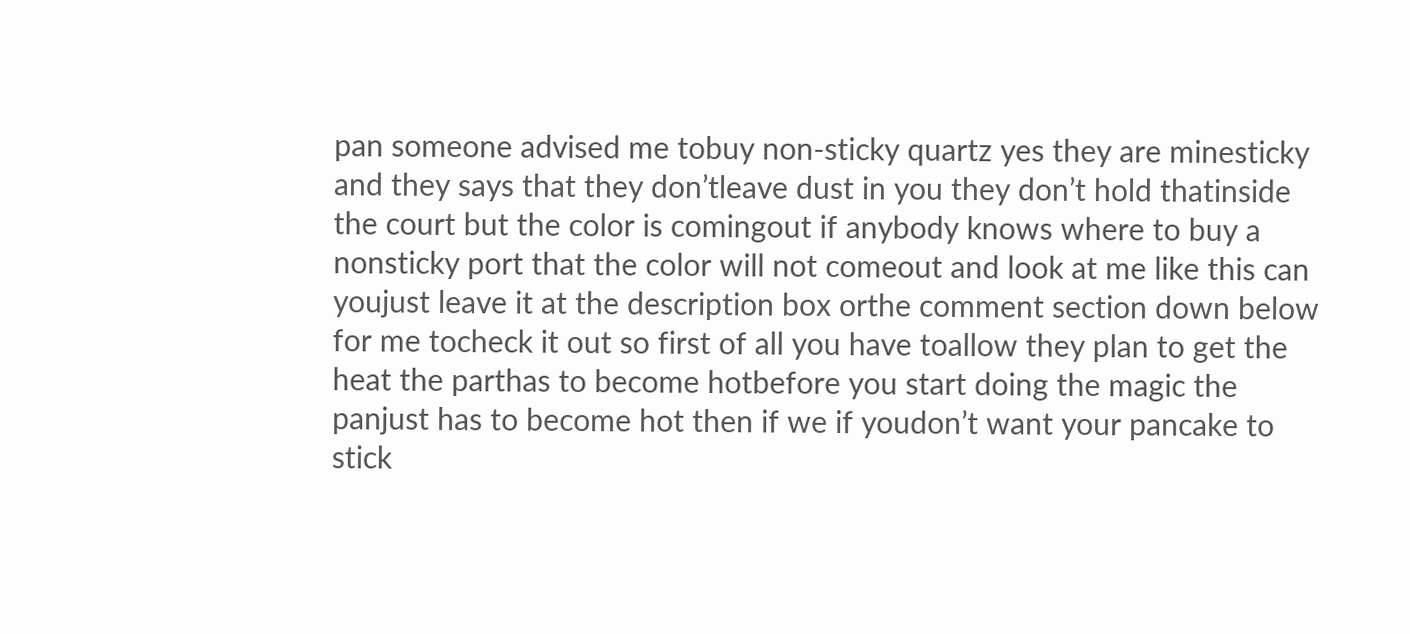pan someone advised me tobuy non-sticky quartz yes they are minesticky and they says that they don’tleave dust in you they don’t hold thatinside the court but the color is comingout if anybody knows where to buy a nonsticky port that the color will not comeout and look at me like this can youjust leave it at the description box orthe comment section down below for me tocheck it out so first of all you have toallow they plan to get the heat the parthas to become hotbefore you start doing the magic the panjust has to become hot then if we if youdon’t want your pancake to stick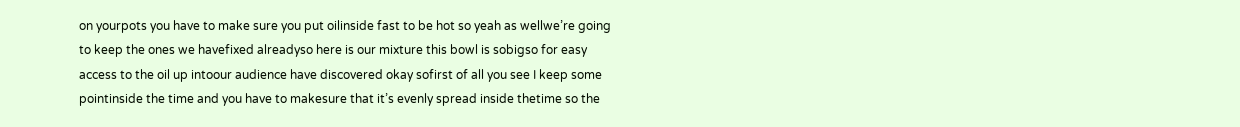on yourpots you have to make sure you put oilinside fast to be hot so yeah as wellwe’re going to keep the ones we havefixed alreadyso here is our mixture this bowl is sobigso for easy access to the oil up intoour audience have discovered okay sofirst of all you see I keep some pointinside the time and you have to makesure that it’s evenly spread inside thetime so the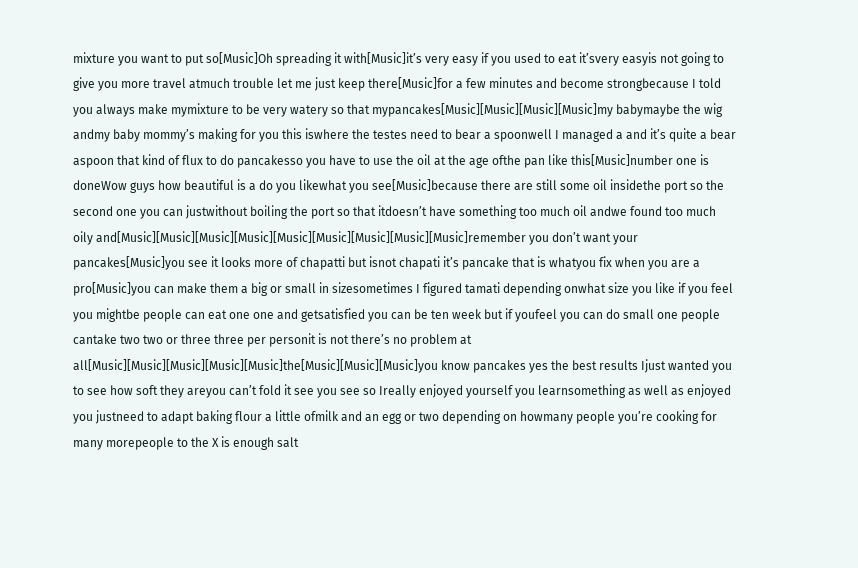mixture you want to put so[Music]Oh spreading it with[Music]it’s very easy if you used to eat it’svery easyis not going to give you more travel atmuch trouble let me just keep there[Music]for a few minutes and become strongbecause I told you always make mymixture to be very watery so that mypancakes[Music][Music][Music][Music]my babymaybe the wig andmy baby mommy’s making for you this iswhere the testes need to bear a spoonwell I managed a and it’s quite a bear aspoon that kind of flux to do pancakesso you have to use the oil at the age ofthe pan like this[Music]number one is doneWow guys how beautiful is a do you likewhat you see[Music]because there are still some oil insidethe port so the second one you can justwithout boiling the port so that itdoesn’t have something too much oil andwe found too much oily and[Music][Music][Music][Music][Music][Music][Music][Music][Music]remember you don’t want your pancakes[Music]you see it looks more of chapatti but isnot chapati it’s pancake that is whatyou fix when you are a pro[Music]you can make them a big or small in sizesometimes I figured tamati depending onwhat size you like if you feel you mightbe people can eat one one and getsatisfied you can be ten week but if youfeel you can do small one people cantake two two or three three per personit is not there’s no problem at all[Music][Music][Music][Music][Music]the[Music][Music][Music]you know pancakes yes the best results Ijust wanted you to see how soft they areyou can’t fold it see you see so Ireally enjoyed yourself you learnsomething as well as enjoyed you justneed to adapt baking flour a little ofmilk and an egg or two depending on howmany people you’re cooking for many morepeople to the X is enough salt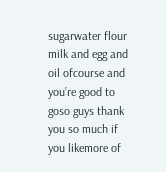sugarwater flour milk and egg and oil ofcourse and you’re good to goso guys thank you so much if you likemore of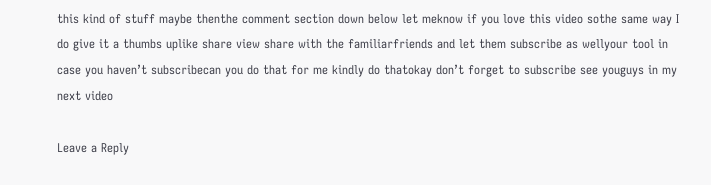this kind of stuff maybe thenthe comment section down below let meknow if you love this video sothe same way I do give it a thumbs uplike share view share with the familiarfriends and let them subscribe as wellyour tool in case you haven’t subscribecan you do that for me kindly do thatokay don’t forget to subscribe see youguys in my next video

Leave a Reply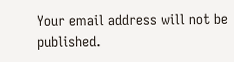Your email address will not be published.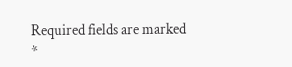Required fields are marked *